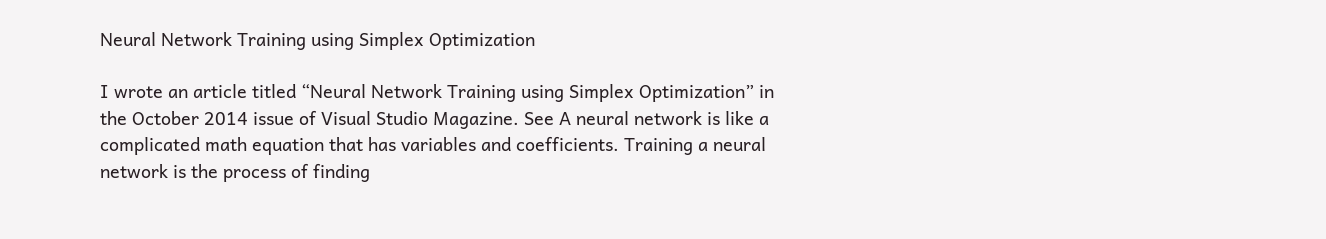Neural Network Training using Simplex Optimization

I wrote an article titled “Neural Network Training using Simplex Optimization” in the October 2014 issue of Visual Studio Magazine. See A neural network is like a complicated math equation that has variables and coefficients. Training a neural network is the process of finding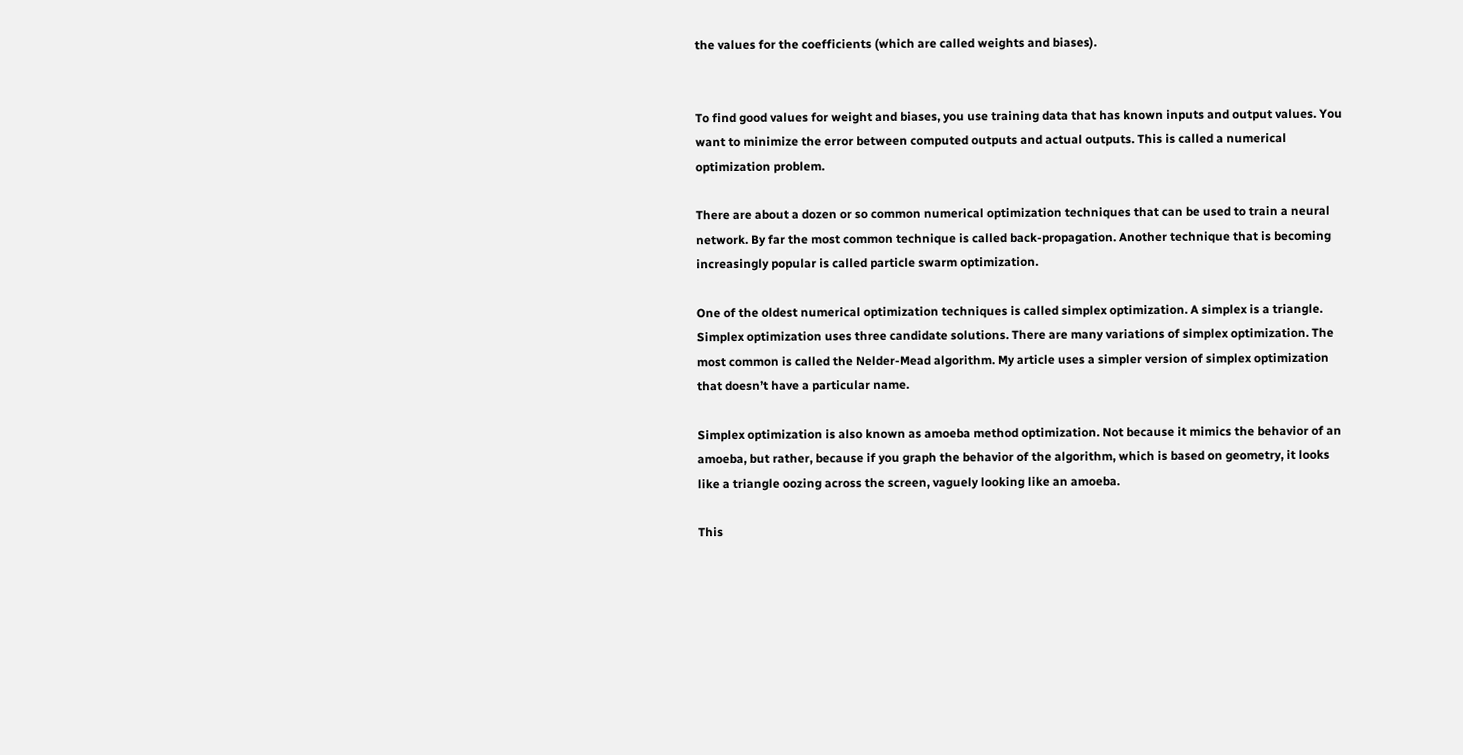the values for the coefficients (which are called weights and biases).


To find good values for weight and biases, you use training data that has known inputs and output values. You want to minimize the error between computed outputs and actual outputs. This is called a numerical optimization problem.

There are about a dozen or so common numerical optimization techniques that can be used to train a neural network. By far the most common technique is called back-propagation. Another technique that is becoming increasingly popular is called particle swarm optimization.

One of the oldest numerical optimization techniques is called simplex optimization. A simplex is a triangle. Simplex optimization uses three candidate solutions. There are many variations of simplex optimization. The most common is called the Nelder-Mead algorithm. My article uses a simpler version of simplex optimization that doesn’t have a particular name.

Simplex optimization is also known as amoeba method optimization. Not because it mimics the behavior of an amoeba, but rather, because if you graph the behavior of the algorithm, which is based on geometry, it looks like a triangle oozing across the screen, vaguely looking like an amoeba.

This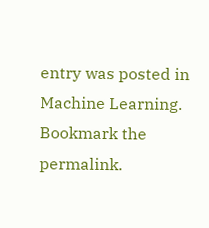entry was posted in Machine Learning. Bookmark the permalink.